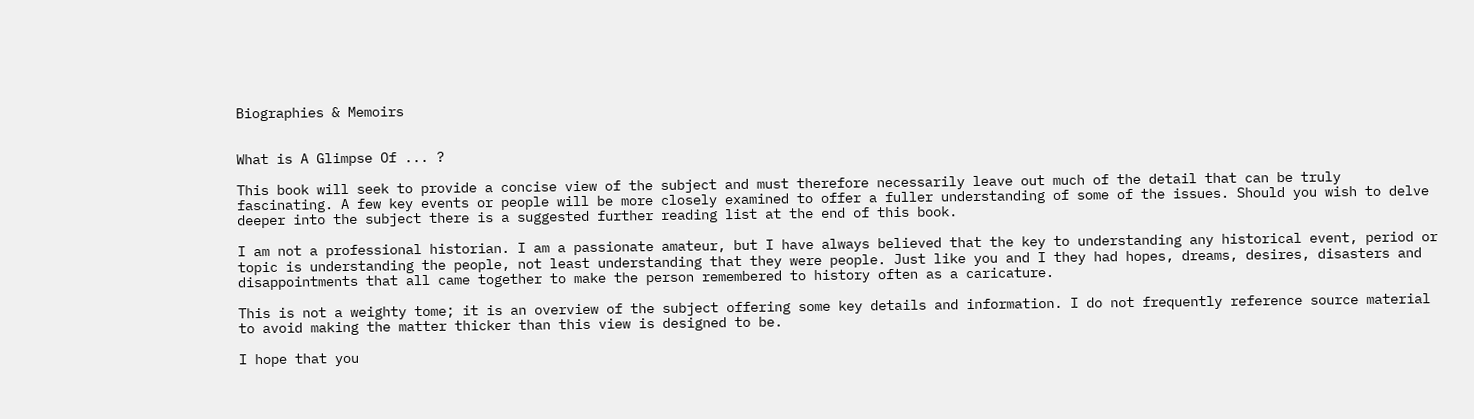Biographies & Memoirs


What is A Glimpse Of ... ?

This book will seek to provide a concise view of the subject and must therefore necessarily leave out much of the detail that can be truly fascinating. A few key events or people will be more closely examined to offer a fuller understanding of some of the issues. Should you wish to delve deeper into the subject there is a suggested further reading list at the end of this book.

I am not a professional historian. I am a passionate amateur, but I have always believed that the key to understanding any historical event, period or topic is understanding the people, not least understanding that they were people. Just like you and I they had hopes, dreams, desires, disasters and disappointments that all came together to make the person remembered to history often as a caricature.

This is not a weighty tome; it is an overview of the subject offering some key details and information. I do not frequently reference source material to avoid making the matter thicker than this view is designed to be.

I hope that you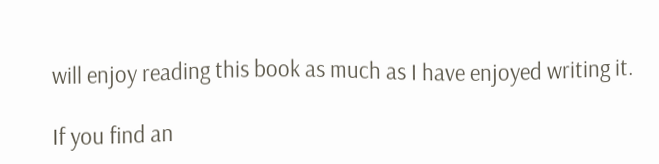will enjoy reading this book as much as I have enjoyed writing it.

If you find an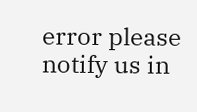error please notify us in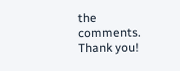the comments. Thank you!